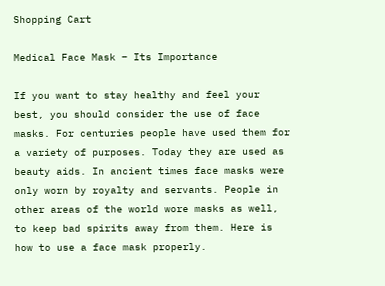Shopping Cart

Medical Face Mask – Its Importance

If you want to stay healthy and feel your best, you should consider the use of face masks. For centuries people have used them for a variety of purposes. Today they are used as beauty aids. In ancient times face masks were only worn by royalty and servants. People in other areas of the world wore masks as well, to keep bad spirits away from them. Here is how to use a face mask properly.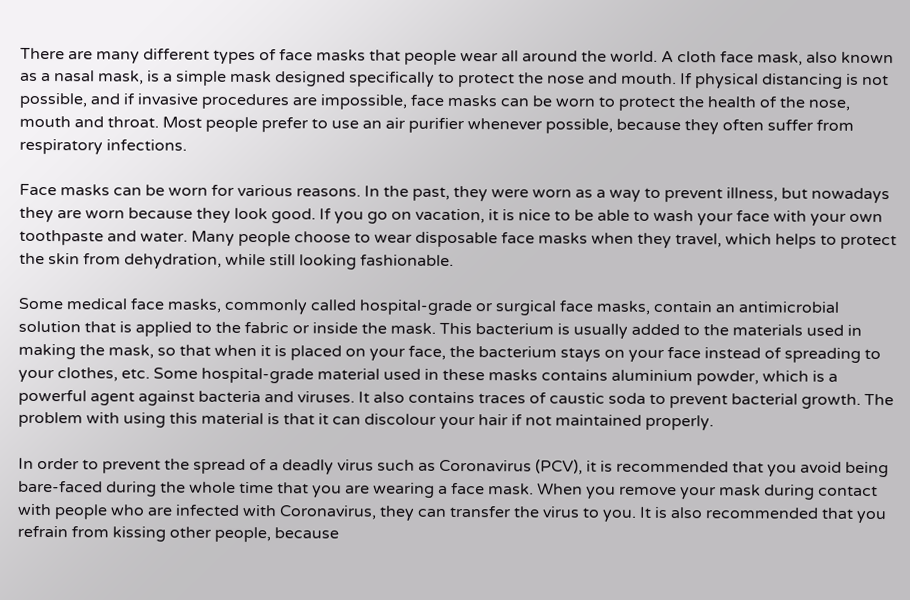There are many different types of face masks that people wear all around the world. A cloth face mask, also known as a nasal mask, is a simple mask designed specifically to protect the nose and mouth. If physical distancing is not possible, and if invasive procedures are impossible, face masks can be worn to protect the health of the nose, mouth and throat. Most people prefer to use an air purifier whenever possible, because they often suffer from respiratory infections.

Face masks can be worn for various reasons. In the past, they were worn as a way to prevent illness, but nowadays they are worn because they look good. If you go on vacation, it is nice to be able to wash your face with your own toothpaste and water. Many people choose to wear disposable face masks when they travel, which helps to protect the skin from dehydration, while still looking fashionable.

Some medical face masks, commonly called hospital-grade or surgical face masks, contain an antimicrobial solution that is applied to the fabric or inside the mask. This bacterium is usually added to the materials used in making the mask, so that when it is placed on your face, the bacterium stays on your face instead of spreading to your clothes, etc. Some hospital-grade material used in these masks contains aluminium powder, which is a powerful agent against bacteria and viruses. It also contains traces of caustic soda to prevent bacterial growth. The problem with using this material is that it can discolour your hair if not maintained properly.

In order to prevent the spread of a deadly virus such as Coronavirus (PCV), it is recommended that you avoid being bare-faced during the whole time that you are wearing a face mask. When you remove your mask during contact with people who are infected with Coronavirus, they can transfer the virus to you. It is also recommended that you refrain from kissing other people, because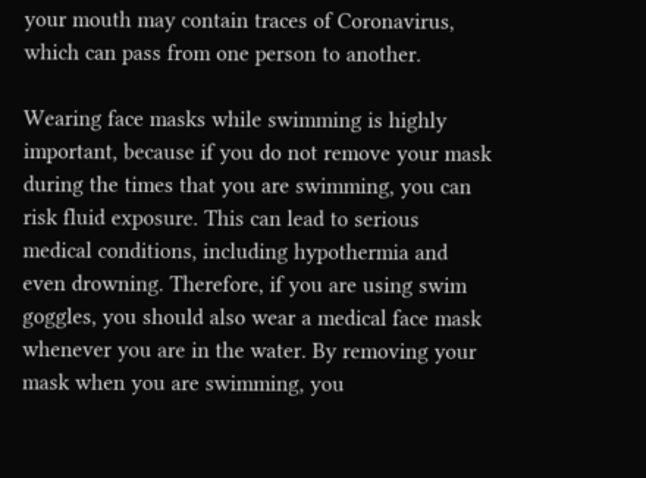your mouth may contain traces of Coronavirus, which can pass from one person to another.

Wearing face masks while swimming is highly important, because if you do not remove your mask during the times that you are swimming, you can risk fluid exposure. This can lead to serious medical conditions, including hypothermia and even drowning. Therefore, if you are using swim goggles, you should also wear a medical face mask whenever you are in the water. By removing your mask when you are swimming, you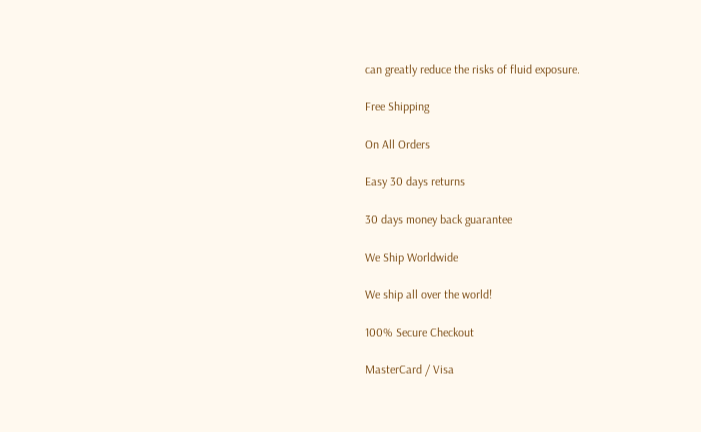can greatly reduce the risks of fluid exposure.

Free Shipping

On All Orders

Easy 30 days returns

30 days money back guarantee

We Ship Worldwide

We ship all over the world!

100% Secure Checkout

MasterCard / Visa